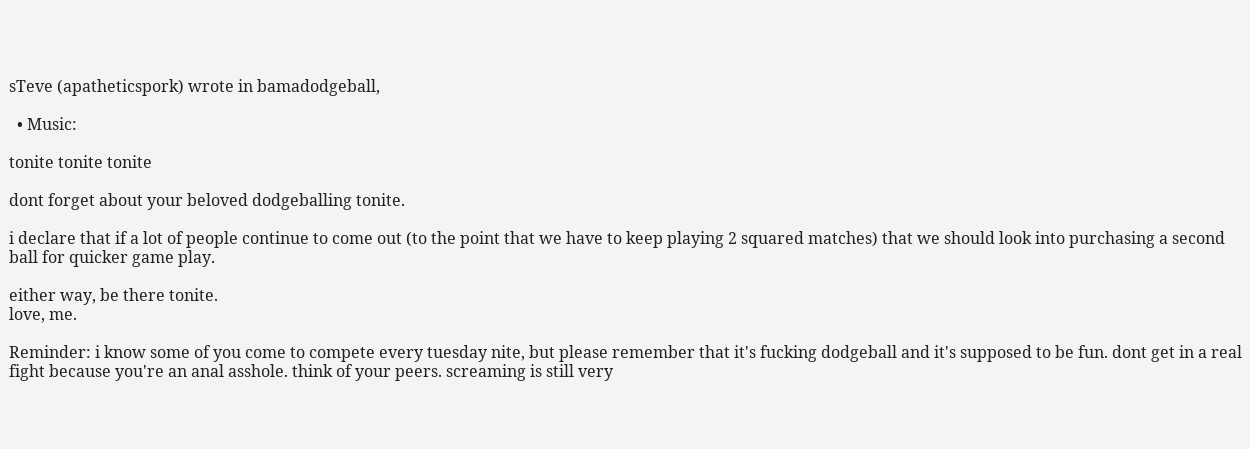sTeve (apatheticspork) wrote in bamadodgeball,

  • Music:

tonite tonite tonite

dont forget about your beloved dodgeballing tonite.

i declare that if a lot of people continue to come out (to the point that we have to keep playing 2 squared matches) that we should look into purchasing a second ball for quicker game play.

either way, be there tonite.
love, me.

Reminder: i know some of you come to compete every tuesday nite, but please remember that it's fucking dodgeball and it's supposed to be fun. dont get in a real fight because you're an anal asshole. think of your peers. screaming is still very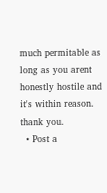much permitable as long as you arent honestly hostile and it's within reason. thank you.
  • Post a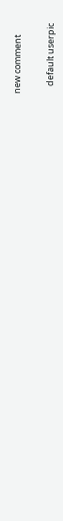new comment


    default userpic